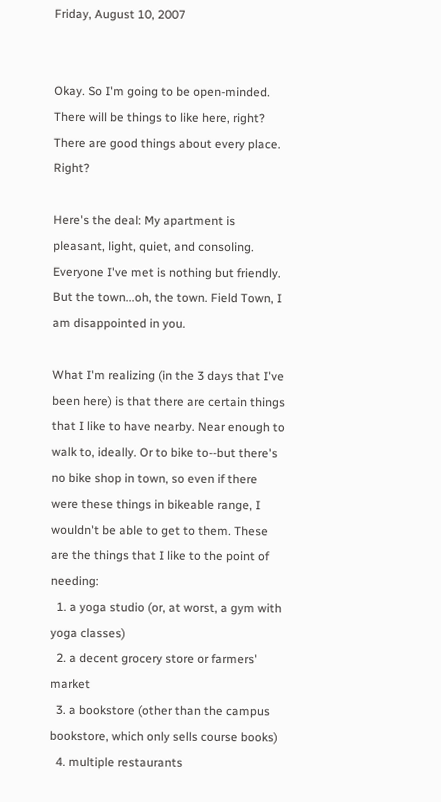Friday, August 10, 2007


Okay. So I'm going to be open-minded. There will be things to like here, right? There are good things about every place. Right?

Here's the deal: My apartment is pleasant, light, quiet, and consoling. Everyone I've met is nothing but friendly. But the town...oh, the town. Field Town, I am disappointed in you.

What I'm realizing (in the 3 days that I've been here) is that there are certain things that I like to have nearby. Near enough to walk to, ideally. Or to bike to--but there's no bike shop in town, so even if there were these things in bikeable range, I wouldn't be able to get to them. These are the things that I like to the point of needing:
  1. a yoga studio (or, at worst, a gym with yoga classes)
  2. a decent grocery store or farmers' market
  3. a bookstore (other than the campus bookstore, which only sells course books)
  4. multiple restaurants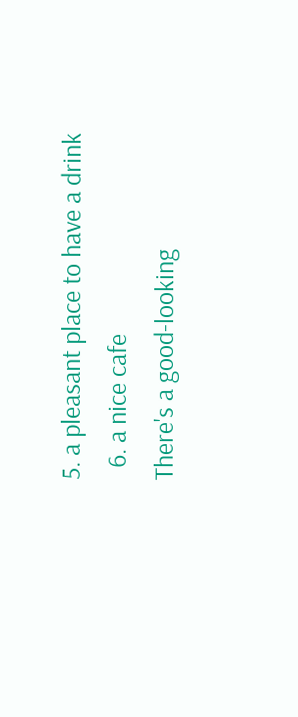5. a pleasant place to have a drink
  6. a nice cafe
There's a good-looking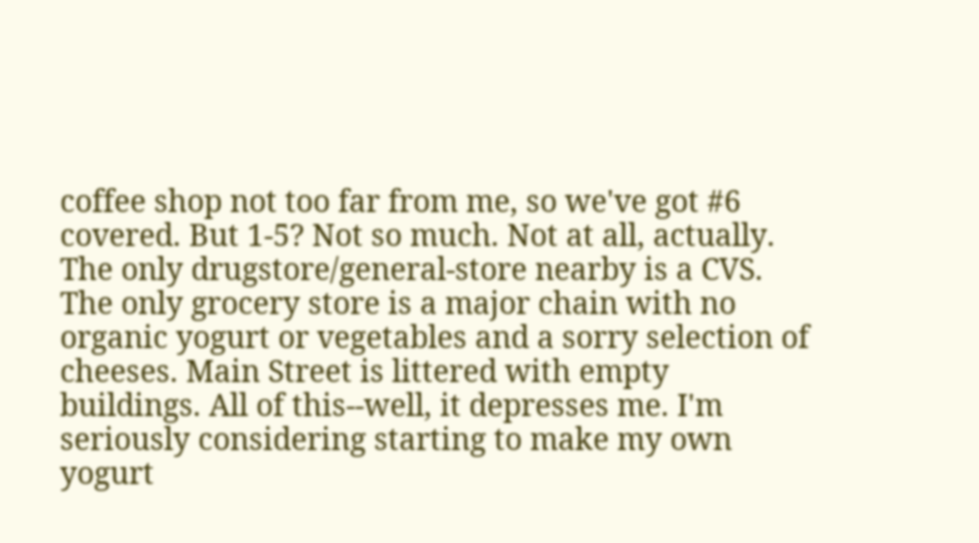coffee shop not too far from me, so we've got #6 covered. But 1-5? Not so much. Not at all, actually. The only drugstore/general-store nearby is a CVS. The only grocery store is a major chain with no organic yogurt or vegetables and a sorry selection of cheeses. Main Street is littered with empty buildings. All of this--well, it depresses me. I'm seriously considering starting to make my own yogurt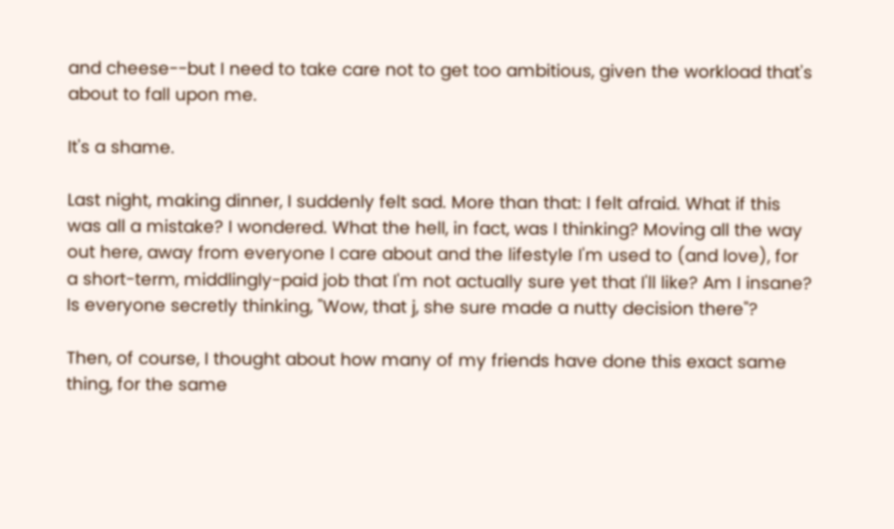and cheese--but I need to take care not to get too ambitious, given the workload that's about to fall upon me.

It's a shame.

Last night, making dinner, I suddenly felt sad. More than that: I felt afraid. What if this was all a mistake? I wondered. What the hell, in fact, was I thinking? Moving all the way out here, away from everyone I care about and the lifestyle I'm used to (and love), for a short-term, middlingly-paid job that I'm not actually sure yet that I'll like? Am I insane? Is everyone secretly thinking, "Wow, that j, she sure made a nutty decision there"?

Then, of course, I thought about how many of my friends have done this exact same thing, for the same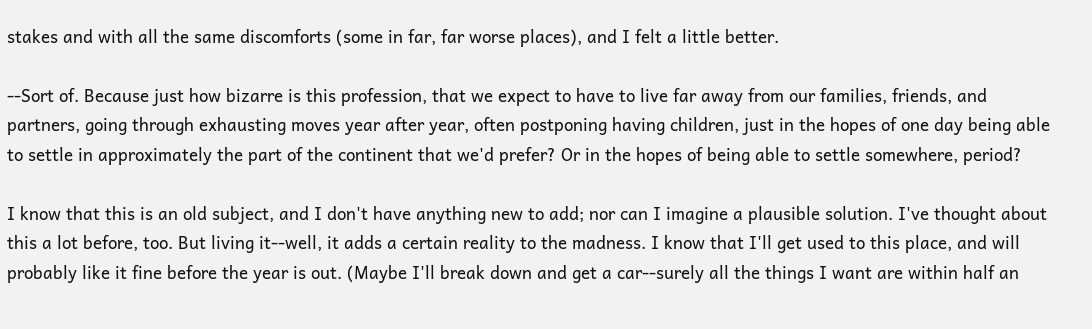stakes and with all the same discomforts (some in far, far worse places), and I felt a little better.

--Sort of. Because just how bizarre is this profession, that we expect to have to live far away from our families, friends, and partners, going through exhausting moves year after year, often postponing having children, just in the hopes of one day being able to settle in approximately the part of the continent that we'd prefer? Or in the hopes of being able to settle somewhere, period?

I know that this is an old subject, and I don't have anything new to add; nor can I imagine a plausible solution. I've thought about this a lot before, too. But living it--well, it adds a certain reality to the madness. I know that I'll get used to this place, and will probably like it fine before the year is out. (Maybe I'll break down and get a car--surely all the things I want are within half an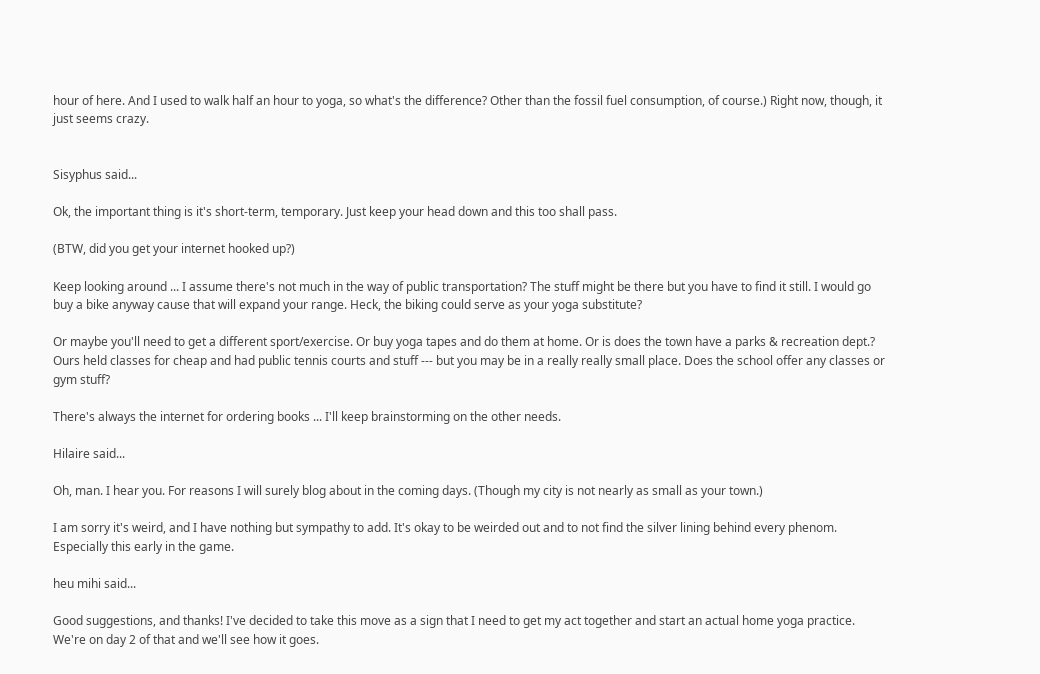hour of here. And I used to walk half an hour to yoga, so what's the difference? Other than the fossil fuel consumption, of course.) Right now, though, it just seems crazy.


Sisyphus said...

Ok, the important thing is it's short-term, temporary. Just keep your head down and this too shall pass.

(BTW, did you get your internet hooked up?)

Keep looking around ... I assume there's not much in the way of public transportation? The stuff might be there but you have to find it still. I would go buy a bike anyway cause that will expand your range. Heck, the biking could serve as your yoga substitute?

Or maybe you'll need to get a different sport/exercise. Or buy yoga tapes and do them at home. Or is does the town have a parks & recreation dept.? Ours held classes for cheap and had public tennis courts and stuff --- but you may be in a really really small place. Does the school offer any classes or gym stuff?

There's always the internet for ordering books ... I'll keep brainstorming on the other needs.

Hilaire said...

Oh, man. I hear you. For reasons I will surely blog about in the coming days. (Though my city is not nearly as small as your town.)

I am sorry it's weird, and I have nothing but sympathy to add. It's okay to be weirded out and to not find the silver lining behind every phenom. Especially this early in the game.

heu mihi said...

Good suggestions, and thanks! I've decided to take this move as a sign that I need to get my act together and start an actual home yoga practice. We're on day 2 of that and we'll see how it goes.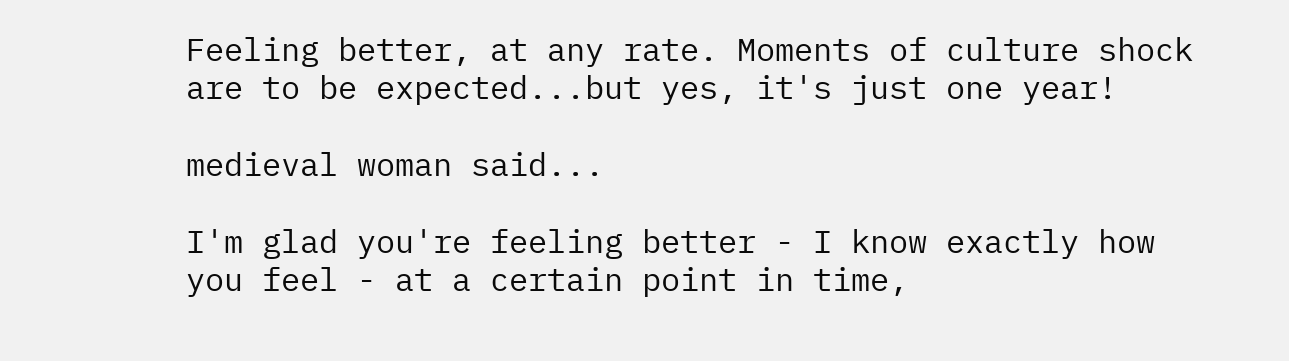Feeling better, at any rate. Moments of culture shock are to be expected...but yes, it's just one year!

medieval woman said...

I'm glad you're feeling better - I know exactly how you feel - at a certain point in time,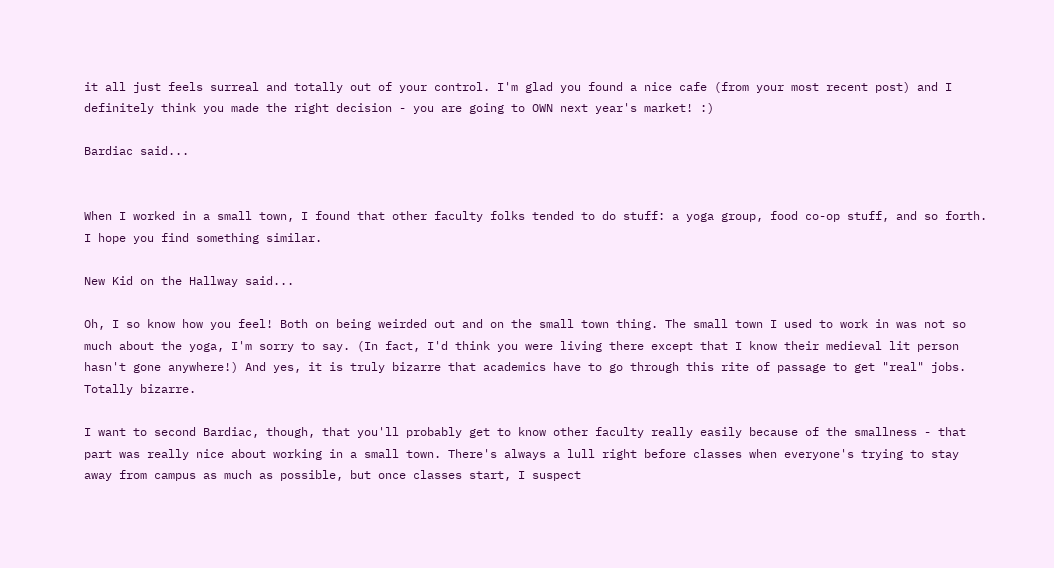it all just feels surreal and totally out of your control. I'm glad you found a nice cafe (from your most recent post) and I definitely think you made the right decision - you are going to OWN next year's market! :)

Bardiac said...


When I worked in a small town, I found that other faculty folks tended to do stuff: a yoga group, food co-op stuff, and so forth. I hope you find something similar.

New Kid on the Hallway said...

Oh, I so know how you feel! Both on being weirded out and on the small town thing. The small town I used to work in was not so much about the yoga, I'm sorry to say. (In fact, I'd think you were living there except that I know their medieval lit person hasn't gone anywhere!) And yes, it is truly bizarre that academics have to go through this rite of passage to get "real" jobs. Totally bizarre.

I want to second Bardiac, though, that you'll probably get to know other faculty really easily because of the smallness - that part was really nice about working in a small town. There's always a lull right before classes when everyone's trying to stay away from campus as much as possible, but once classes start, I suspect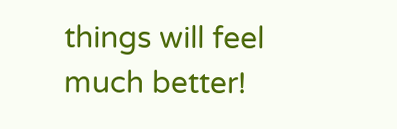things will feel much better!